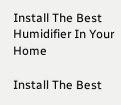Install The Best Humidifier In Your Home

Install The Best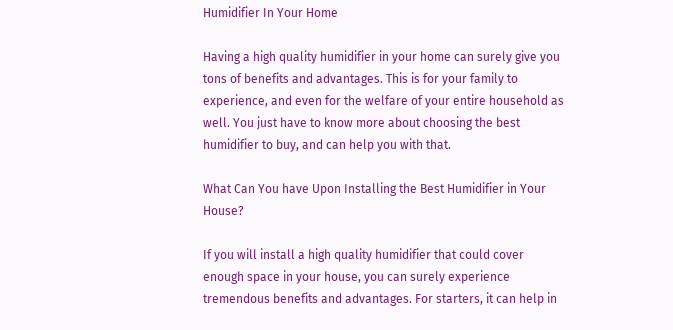Humidifier In Your Home

Having a high quality humidifier in your home can surely give you tons of benefits and advantages. This is for your family to experience, and even for the welfare of your entire household as well. You just have to know more about choosing the best humidifier to buy, and can help you with that.

What Can You have Upon Installing the Best Humidifier in Your House?

If you will install a high quality humidifier that could cover enough space in your house, you can surely experience tremendous benefits and advantages. For starters, it can help in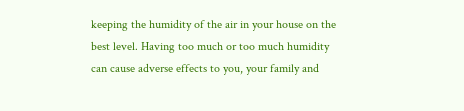keeping the humidity of the air in your house on the best level. Having too much or too much humidity can cause adverse effects to you, your family and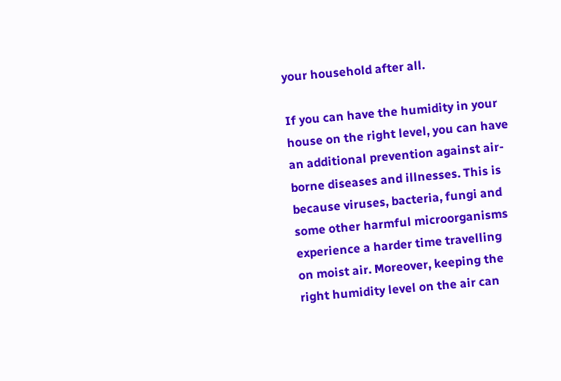your household after all.

If you can have the humidity in your house on the right level, you can have an additional prevention against air-borne diseases and illnesses. This is because viruses, bacteria, fungi and some other harmful microorganisms experience a harder time travelling on moist air. Moreover, keeping the right humidity level on the air can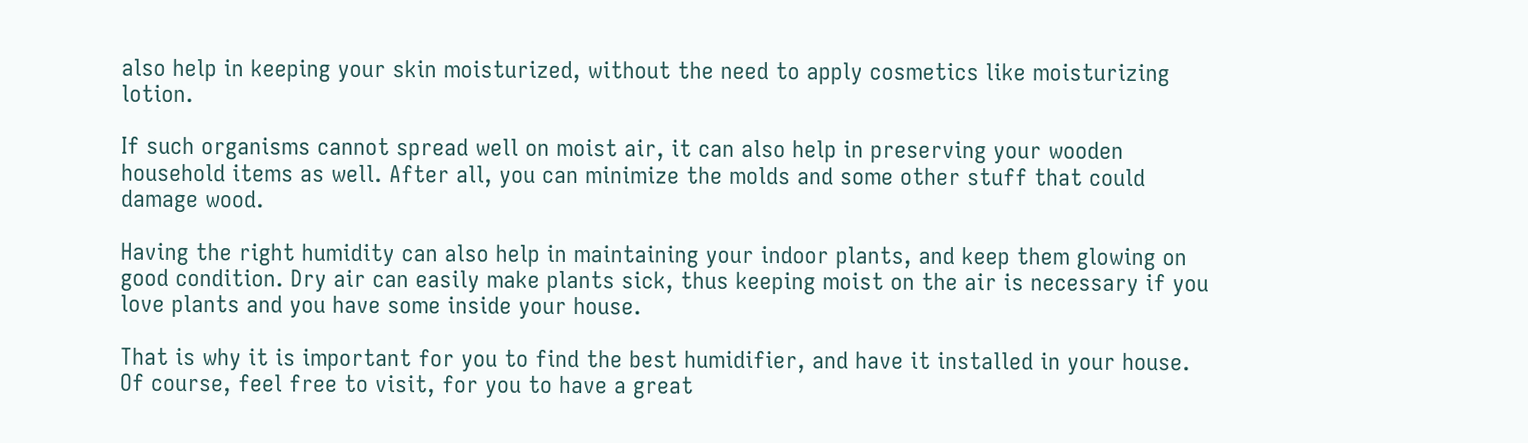also help in keeping your skin moisturized, without the need to apply cosmetics like moisturizing lotion.

If such organisms cannot spread well on moist air, it can also help in preserving your wooden household items as well. After all, you can minimize the molds and some other stuff that could damage wood.

Having the right humidity can also help in maintaining your indoor plants, and keep them glowing on good condition. Dry air can easily make plants sick, thus keeping moist on the air is necessary if you love plants and you have some inside your house.

That is why it is important for you to find the best humidifier, and have it installed in your house. Of course, feel free to visit, for you to have a great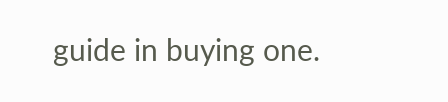guide in buying one.